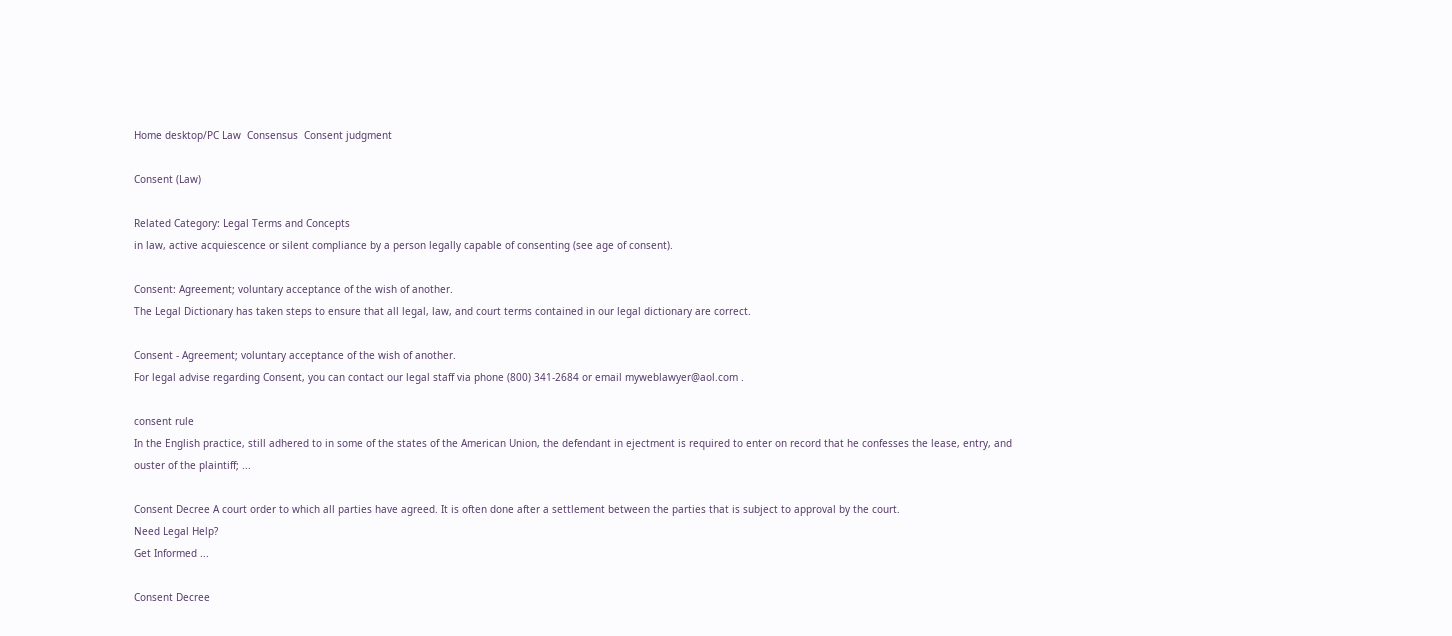Home desktop/PC Law  Consensus  Consent judgment

Consent (Law)

Related Category: Legal Terms and Concepts
in law, active acquiescence or silent compliance by a person legally capable of consenting (see age of consent).

Consent: Agreement; voluntary acceptance of the wish of another.
The Legal Dictionary has taken steps to ensure that all legal, law, and court terms contained in our legal dictionary are correct.

Consent - Agreement; voluntary acceptance of the wish of another.
For legal advise regarding Consent, you can contact our legal staff via phone (800) 341-2684 or email myweblawyer@aol.com .

consent rule
In the English practice, still adhered to in some of the states of the American Union, the defendant in ejectment is required to enter on record that he confesses the lease, entry, and ouster of the plaintiff; ...

Consent Decree A court order to which all parties have agreed. It is often done after a settlement between the parties that is subject to approval by the court.
Need Legal Help?
Get Informed ...

Consent Decree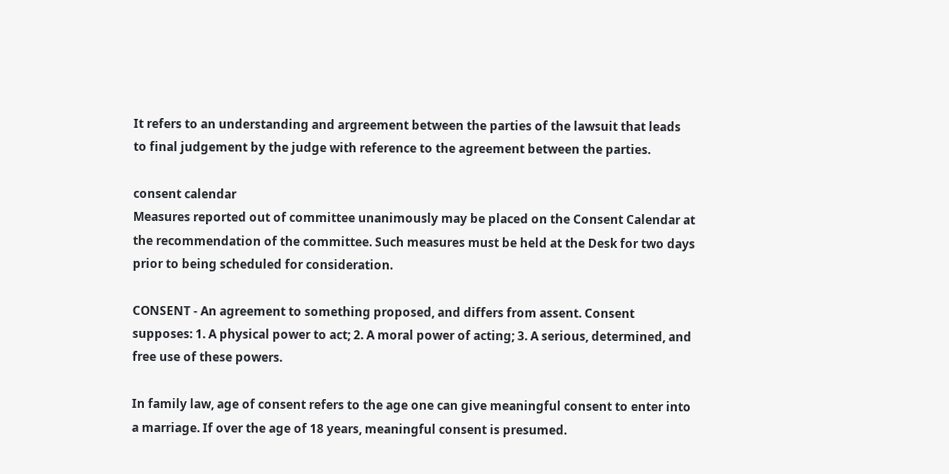It refers to an understanding and argreement between the parties of the lawsuit that leads to final judgement by the judge with reference to the agreement between the parties.

consent calendar
Measures reported out of committee unanimously may be placed on the Consent Calendar at the recommendation of the committee. Such measures must be held at the Desk for two days prior to being scheduled for consideration.

CONSENT - An agreement to something proposed, and differs from assent. Consent supposes: 1. A physical power to act; 2. A moral power of acting; 3. A serious, determined, and free use of these powers.

In family law, age of consent refers to the age one can give meaningful consent to enter into a marriage. If over the age of 18 years, meaningful consent is presumed.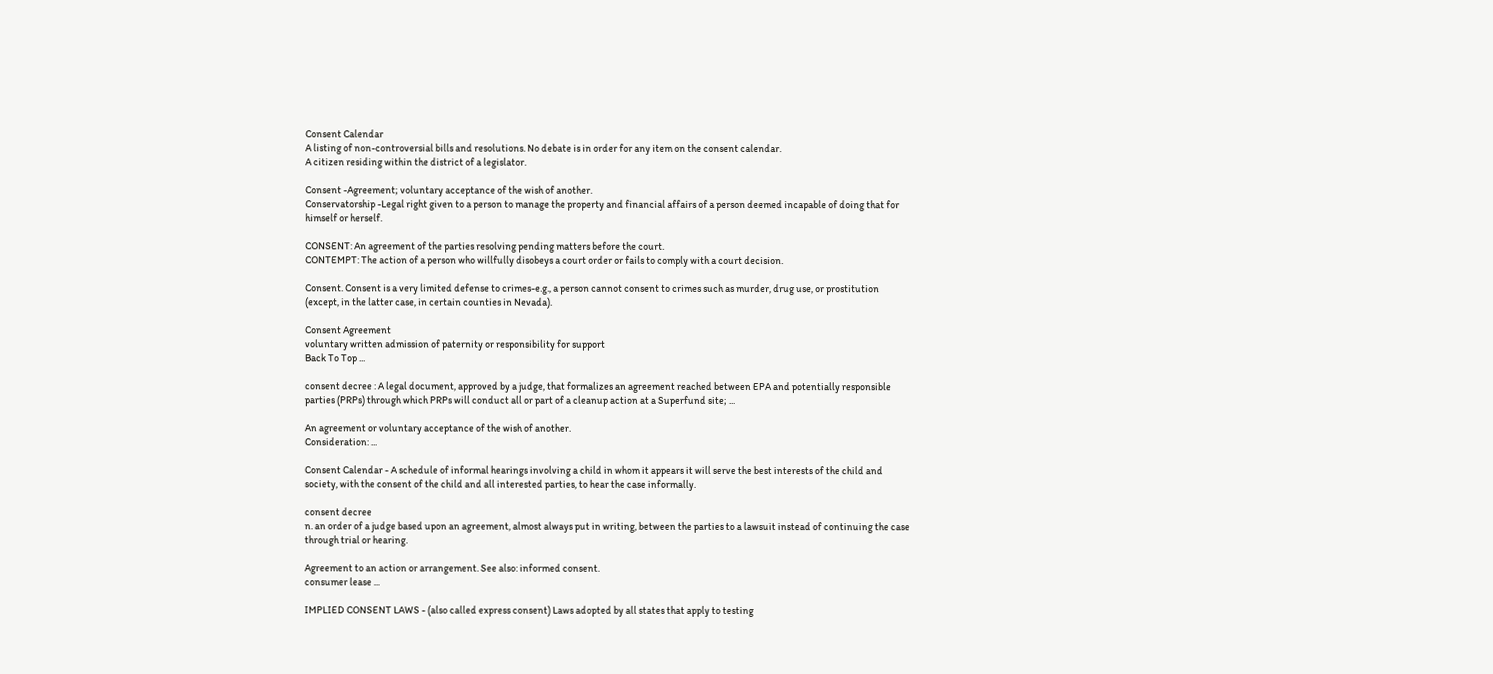Consent Calendar
A listing of non-controversial bills and resolutions. No debate is in order for any item on the consent calendar.
A citizen residing within the district of a legislator.

Consent -Agreement; voluntary acceptance of the wish of another.
Conservatorship -Legal right given to a person to manage the property and financial affairs of a person deemed incapable of doing that for himself or herself.

CONSENT: An agreement of the parties resolving pending matters before the court.
CONTEMPT: The action of a person who willfully disobeys a court order or fails to comply with a court decision.

Consent. Consent is a very limited defense to crimes-e.g., a person cannot consent to crimes such as murder, drug use, or prostitution (except, in the latter case, in certain counties in Nevada).

Consent Agreement
voluntary written admission of paternity or responsibility for support
Back To Top ...

consent decree : A legal document, approved by a judge, that formalizes an agreement reached between EPA and potentially responsible parties (PRPs) through which PRPs will conduct all or part of a cleanup action at a Superfund site; ...

An agreement or voluntary acceptance of the wish of another.
Consideration: ...

Consent Calendar - A schedule of informal hearings involving a child in whom it appears it will serve the best interests of the child and society, with the consent of the child and all interested parties, to hear the case informally.

consent decree
n. an order of a judge based upon an agreement, almost always put in writing, between the parties to a lawsuit instead of continuing the case through trial or hearing.

Agreement to an action or arrangement. See also: informed consent.
consumer lease ...

IMPLIED CONSENT LAWS - (also called express consent) Laws adopted by all states that apply to testing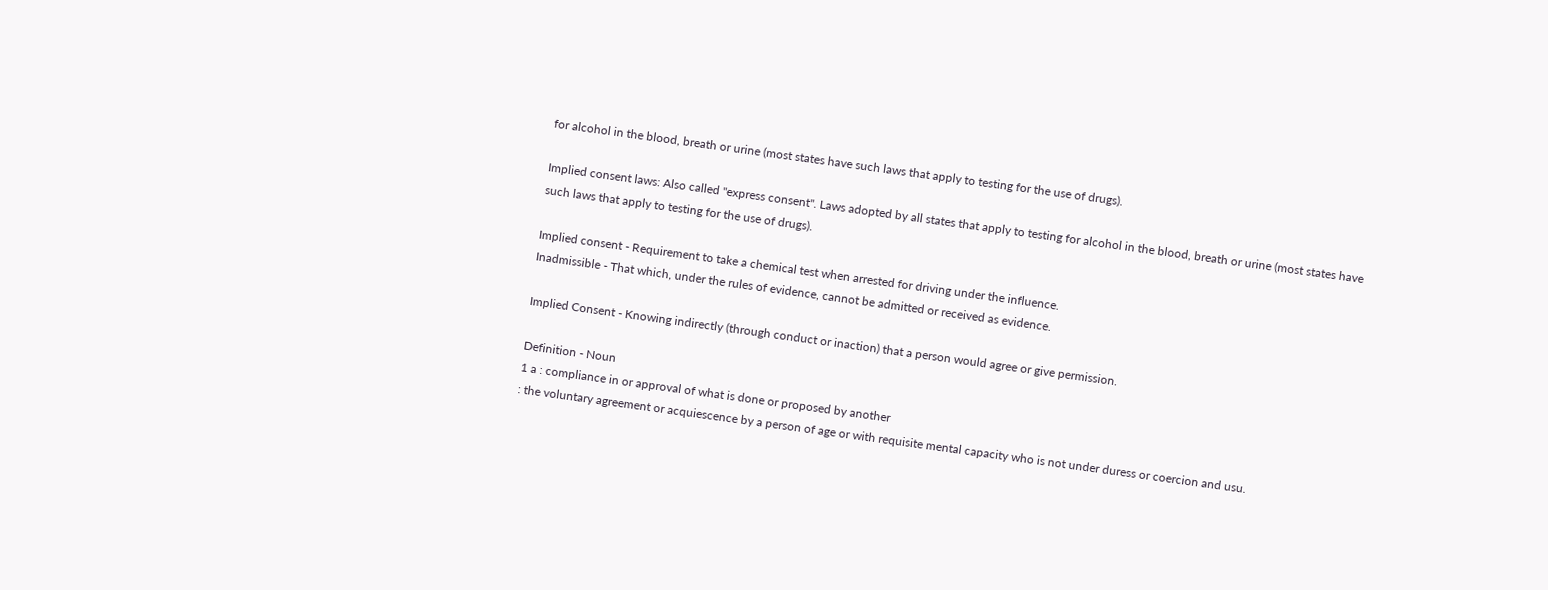for alcohol in the blood, breath or urine (most states have such laws that apply to testing for the use of drugs).

Implied consent laws: Also called "express consent". Laws adopted by all states that apply to testing for alcohol in the blood, breath or urine (most states have such laws that apply to testing for the use of drugs).

Implied consent - Requirement to take a chemical test when arrested for driving under the influence.
Inadmissible - That which, under the rules of evidence, cannot be admitted or received as evidence.

Implied Consent - Knowing indirectly (through conduct or inaction) that a person would agree or give permission.

Definition - Noun
1 a : compliance in or approval of what is done or proposed by another
: the voluntary agreement or acquiescence by a person of age or with requisite mental capacity who is not under duress or coercion and usu.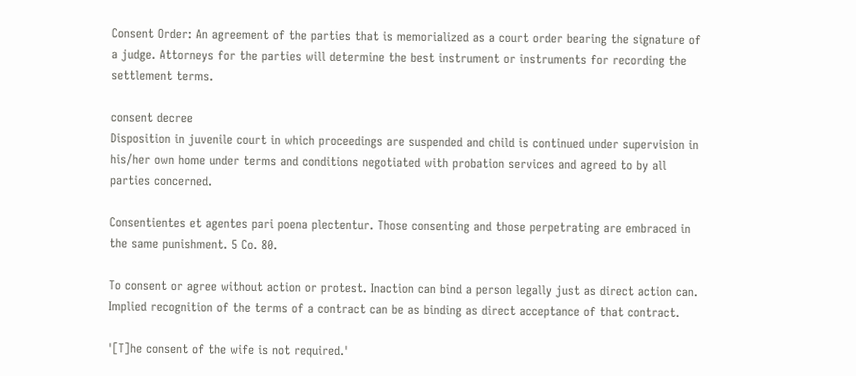Consent Order: An agreement of the parties that is memorialized as a court order bearing the signature of a judge. Attorneys for the parties will determine the best instrument or instruments for recording the settlement terms.

consent decree
Disposition in juvenile court in which proceedings are suspended and child is continued under supervision in his/her own home under terms and conditions negotiated with probation services and agreed to by all parties concerned.

Consentientes et agentes pari poena plectentur. Those consenting and those perpetrating are embraced in the same punishment. 5 Co. 80.

To consent or agree without action or protest. Inaction can bind a person legally just as direct action can. Implied recognition of the terms of a contract can be as binding as direct acceptance of that contract.

'[T]he consent of the wife is not required.'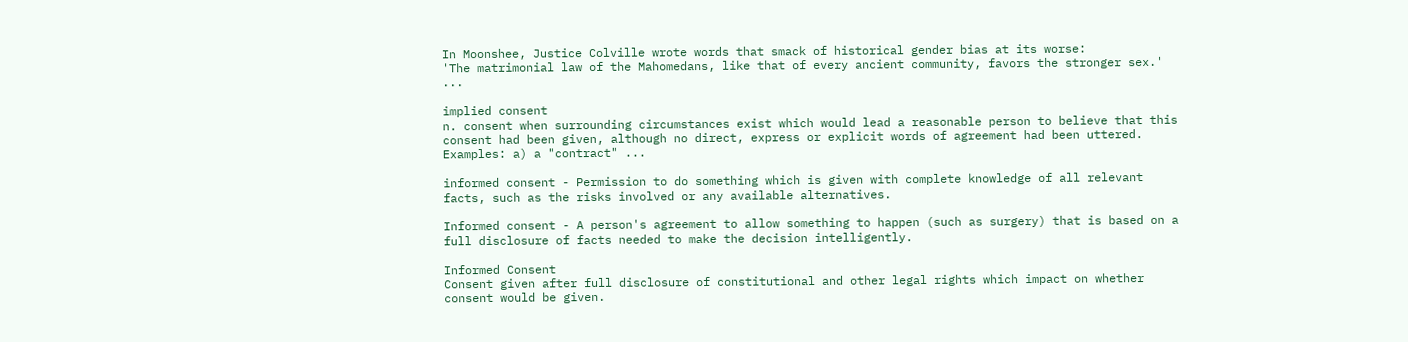In Moonshee, Justice Colville wrote words that smack of historical gender bias at its worse:
'The matrimonial law of the Mahomedans, like that of every ancient community, favors the stronger sex.' ...

implied consent
n. consent when surrounding circumstances exist which would lead a reasonable person to believe that this consent had been given, although no direct, express or explicit words of agreement had been uttered. Examples: a) a "contract" ...

informed consent - Permission to do something which is given with complete knowledge of all relevant facts, such as the risks involved or any available alternatives.

Informed consent - A person's agreement to allow something to happen (such as surgery) that is based on a full disclosure of facts needed to make the decision intelligently.

Informed Consent
Consent given after full disclosure of constitutional and other legal rights which impact on whether consent would be given.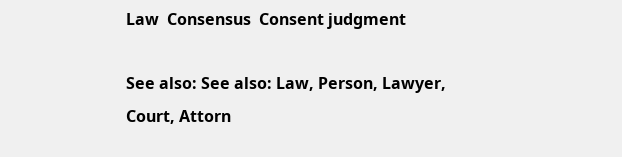Law  Consensus  Consent judgment

See also: See also: Law, Person, Lawyer, Court, Attorn